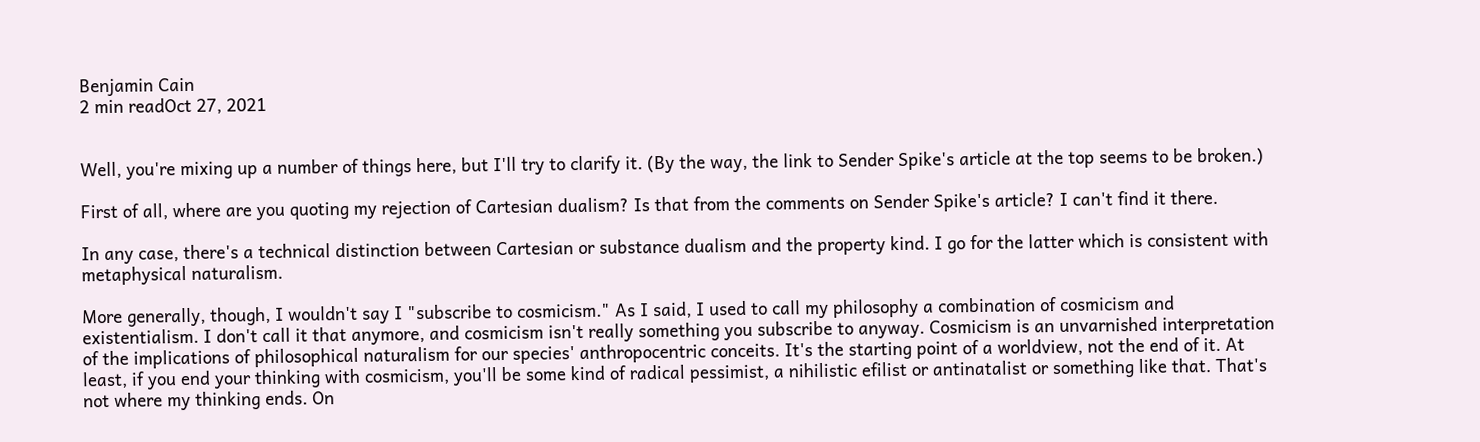Benjamin Cain
2 min readOct 27, 2021


Well, you're mixing up a number of things here, but I'll try to clarify it. (By the way, the link to Sender Spike's article at the top seems to be broken.)

First of all, where are you quoting my rejection of Cartesian dualism? Is that from the comments on Sender Spike's article? I can't find it there.

In any case, there's a technical distinction between Cartesian or substance dualism and the property kind. I go for the latter which is consistent with metaphysical naturalism.

More generally, though, I wouldn't say I "subscribe to cosmicism." As I said, I used to call my philosophy a combination of cosmicism and existentialism. I don't call it that anymore, and cosmicism isn't really something you subscribe to anyway. Cosmicism is an unvarnished interpretation of the implications of philosophical naturalism for our species' anthropocentric conceits. It's the starting point of a worldview, not the end of it. At least, if you end your thinking with cosmicism, you'll be some kind of radical pessimist, a nihilistic efilist or antinatalist or something like that. That's not where my thinking ends. On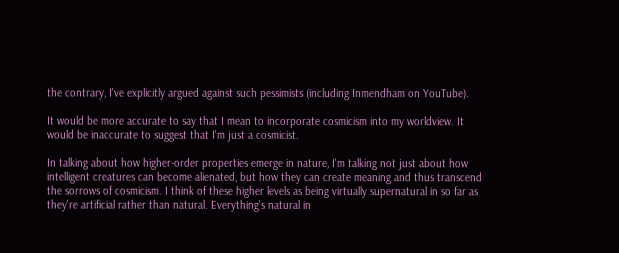the contrary, I've explicitly argued against such pessimists (including Inmendham on YouTube).

It would be more accurate to say that I mean to incorporate cosmicism into my worldview. It would be inaccurate to suggest that I'm just a cosmicist.

In talking about how higher-order properties emerge in nature, I'm talking not just about how intelligent creatures can become alienated, but how they can create meaning and thus transcend the sorrows of cosmicism. I think of these higher levels as being virtually supernatural in so far as they're artificial rather than natural. Everything's natural in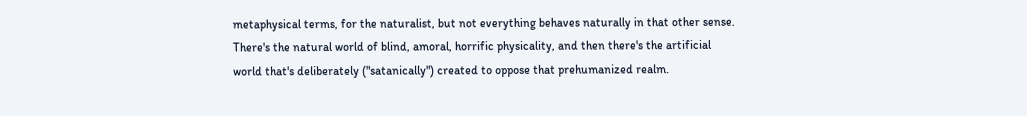metaphysical terms, for the naturalist, but not everything behaves naturally in that other sense. There's the natural world of blind, amoral, horrific physicality, and then there's the artificial world that's deliberately ("satanically") created to oppose that prehumanized realm.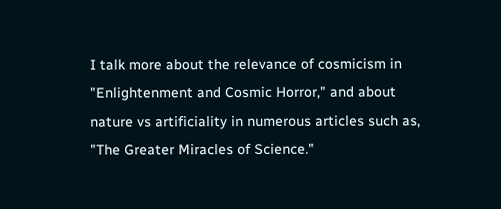I talk more about the relevance of cosmicism in "Enlightenment and Cosmic Horror," and about nature vs artificiality in numerous articles such as, "The Greater Miracles of Science."